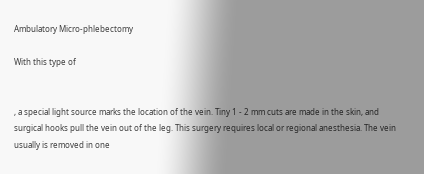Ambulatory Micro-phlebectomy

With this type of


, a special light source marks the location of the vein. Tiny 1 - 2 mm cuts are made in the skin, and surgical hooks pull the vein out of the leg. This surgery requires local or regional anesthesia. The vein usually is removed in one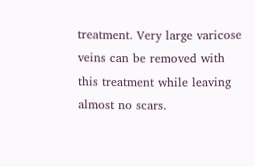treatment. Very large varicose veins can be removed with this treatment while leaving almost no scars.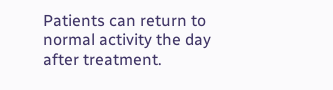Patients can return to normal activity the day after treatment.